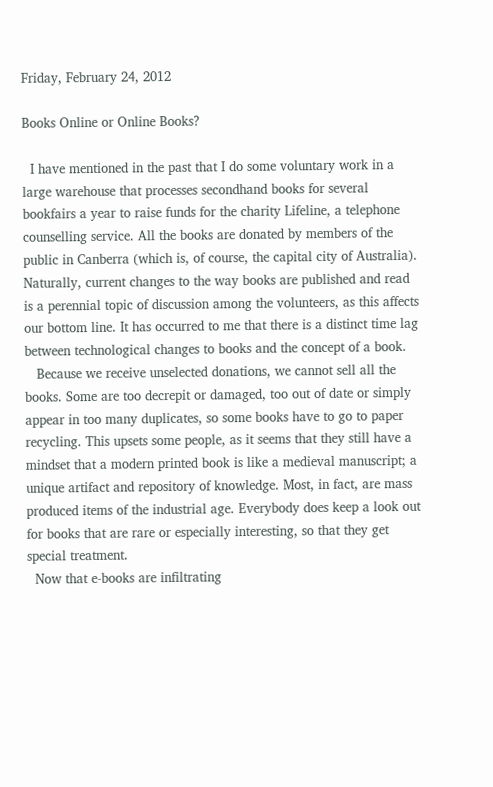Friday, February 24, 2012

Books Online or Online Books?

  I have mentioned in the past that I do some voluntary work in a large warehouse that processes secondhand books for several bookfairs a year to raise funds for the charity Lifeline, a telephone counselling service. All the books are donated by members of the public in Canberra (which is, of course, the capital city of Australia). Naturally, current changes to the way books are published and read is a perennial topic of discussion among the volunteers, as this affects our bottom line. It has occurred to me that there is a distinct time lag between technological changes to books and the concept of a book.
   Because we receive unselected donations, we cannot sell all the books. Some are too decrepit or damaged, too out of date or simply appear in too many duplicates, so some books have to go to paper recycling. This upsets some people, as it seems that they still have a mindset that a modern printed book is like a medieval manuscript; a unique artifact and repository of knowledge. Most, in fact, are mass produced items of the industrial age. Everybody does keep a look out for books that are rare or especially interesting, so that they get special treatment.
  Now that e-books are infiltrating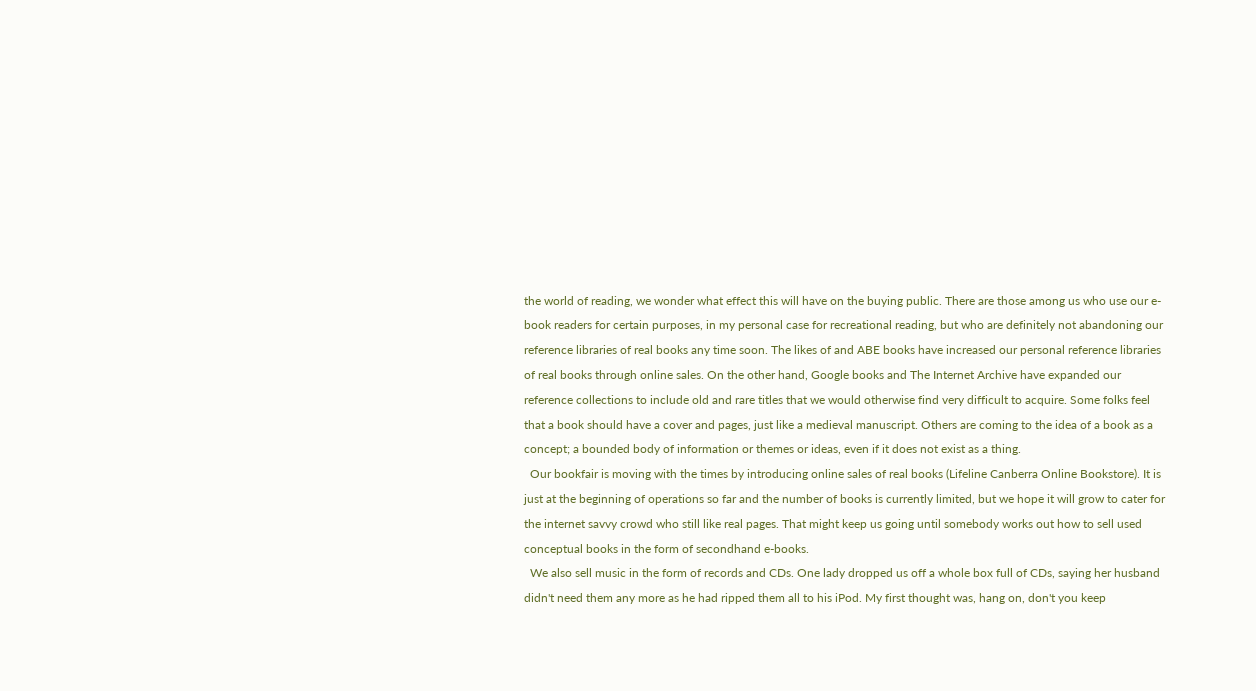the world of reading, we wonder what effect this will have on the buying public. There are those among us who use our e-book readers for certain purposes, in my personal case for recreational reading, but who are definitely not abandoning our reference libraries of real books any time soon. The likes of and ABE books have increased our personal reference libraries of real books through online sales. On the other hand, Google books and The Internet Archive have expanded our reference collections to include old and rare titles that we would otherwise find very difficult to acquire. Some folks feel that a book should have a cover and pages, just like a medieval manuscript. Others are coming to the idea of a book as a concept; a bounded body of information or themes or ideas, even if it does not exist as a thing.
  Our bookfair is moving with the times by introducing online sales of real books (Lifeline Canberra Online Bookstore). It is just at the beginning of operations so far and the number of books is currently limited, but we hope it will grow to cater for the internet savvy crowd who still like real pages. That might keep us going until somebody works out how to sell used conceptual books in the form of secondhand e-books.
  We also sell music in the form of records and CDs. One lady dropped us off a whole box full of CDs, saying her husband didn't need them any more as he had ripped them all to his iPod. My first thought was, hang on, don't you keep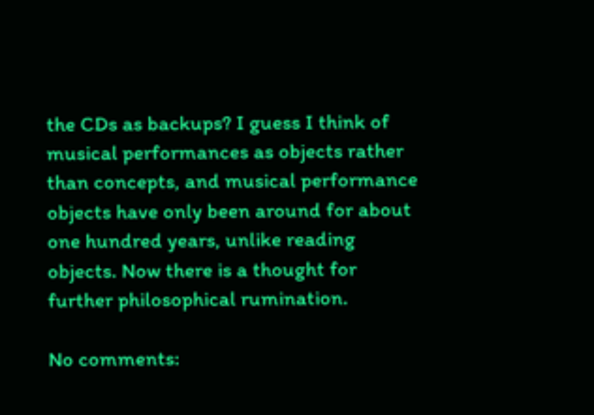the CDs as backups? I guess I think of musical performances as objects rather than concepts, and musical performance objects have only been around for about one hundred years, unlike reading objects. Now there is a thought for further philosophical rumination.

No comments: